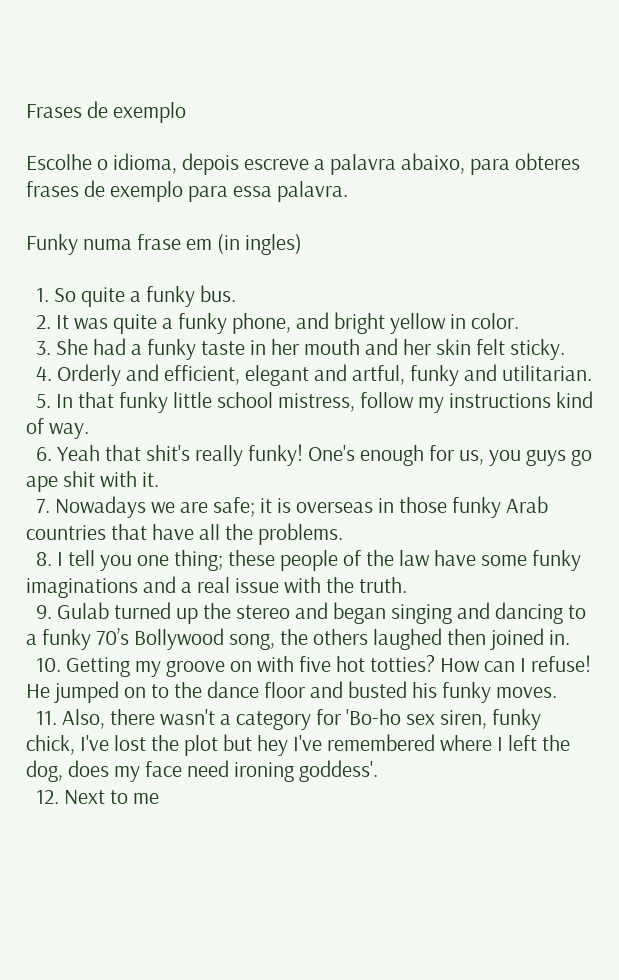Frases de exemplo

Escolhe o idioma, depois escreve a palavra abaixo, para obteres frases de exemplo para essa palavra.

Funky numa frase em (in ingles)

  1. So quite a funky bus.
  2. It was quite a funky phone, and bright yellow in color.
  3. She had a funky taste in her mouth and her skin felt sticky.
  4. Orderly and efficient, elegant and artful, funky and utilitarian.
  5. In that funky little school mistress, follow my instructions kind of way.
  6. Yeah that shit's really funky! One's enough for us, you guys go ape shit with it.
  7. Nowadays we are safe; it is overseas in those funky Arab countries that have all the problems.
  8. I tell you one thing; these people of the law have some funky imaginations and a real issue with the truth.
  9. Gulab turned up the stereo and began singing and dancing to a funky 70’s Bollywood song, the others laughed then joined in.
  10. Getting my groove on with five hot totties? How can I refuse! He jumped on to the dance floor and busted his funky moves.
  11. Also, there wasn't a category for 'Bo-ho sex siren, funky chick, I've lost the plot but hey I've remembered where I left the dog, does my face need ironing goddess'.
  12. Next to me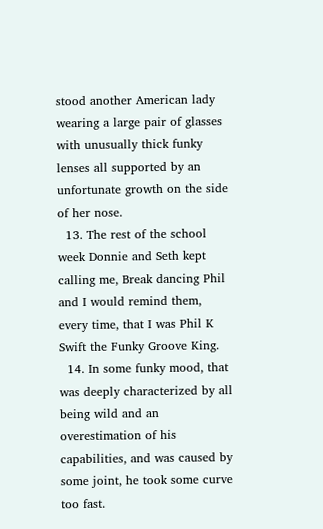stood another American lady wearing a large pair of glasses with unusually thick funky lenses all supported by an unfortunate growth on the side of her nose.
  13. The rest of the school week Donnie and Seth kept calling me, Break dancing Phil and I would remind them, every time, that I was Phil K Swift the Funky Groove King.
  14. In some funky mood, that was deeply characterized by all being wild and an overestimation of his capabilities, and was caused by some joint, he took some curve too fast.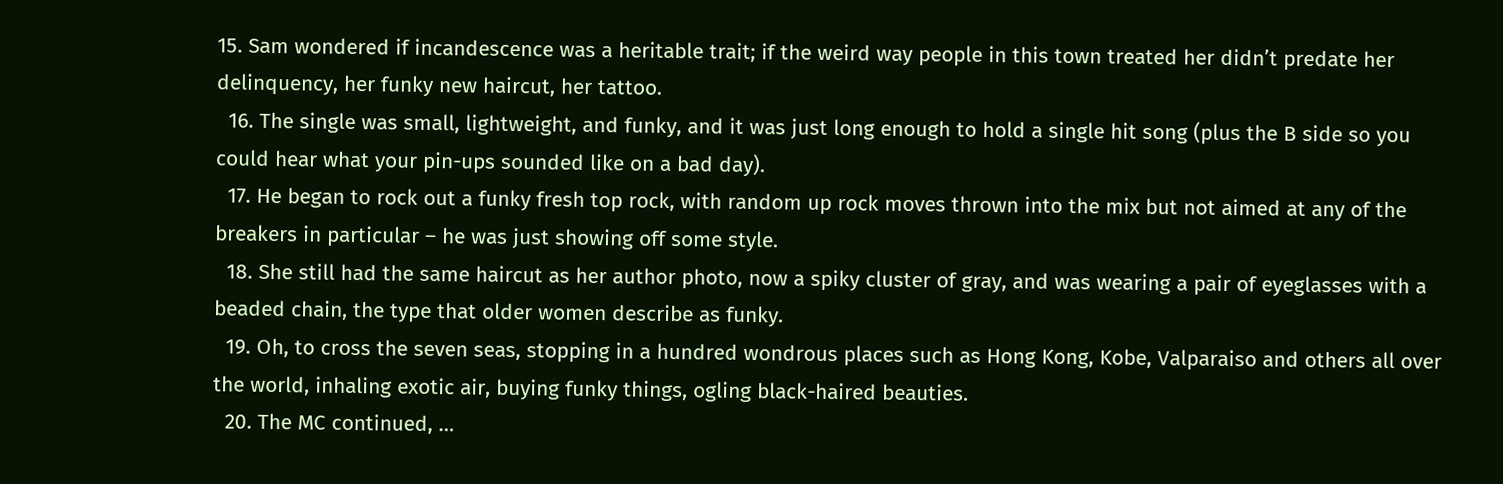15. Sam wondered if incandescence was a heritable trait; if the weird way people in this town treated her didn’t predate her delinquency, her funky new haircut, her tattoo.
  16. The single was small, lightweight, and funky, and it was just long enough to hold a single hit song (plus the B side so you could hear what your pin-ups sounded like on a bad day).
  17. He began to rock out a funky fresh top rock, with random up rock moves thrown into the mix but not aimed at any of the breakers in particular – he was just showing off some style.
  18. She still had the same haircut as her author photo, now a spiky cluster of gray, and was wearing a pair of eyeglasses with a beaded chain, the type that older women describe as funky.
  19. Oh, to cross the seven seas, stopping in a hundred wondrous places such as Hong Kong, Kobe, Valparaiso and others all over the world, inhaling exotic air, buying funky things, ogling black-haired beauties.
  20. The MC continued, …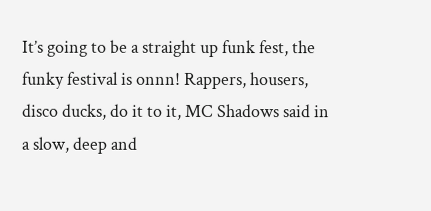It’s going to be a straight up funk fest, the funky festival is onnn! Rappers, housers, disco ducks, do it to it, MC Shadows said in a slow, deep and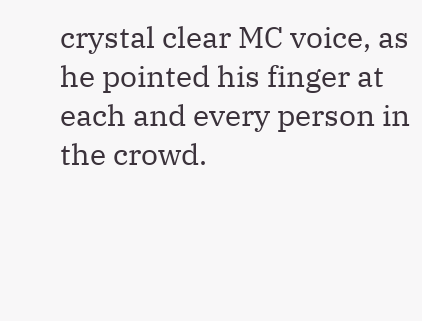crystal clear MC voice, as he pointed his finger at each and every person in the crowd.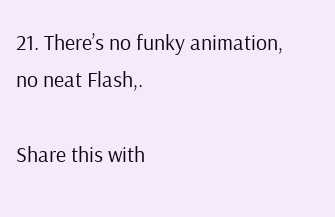21. There’s no funky animation, no neat Flash,.

Share this with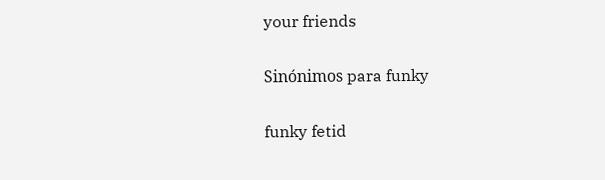your friends

Sinónimos para funky

funky fetid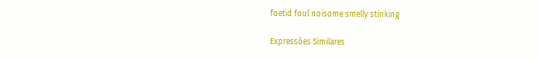foetid foul noisome smelly stinking

Expressões Similares